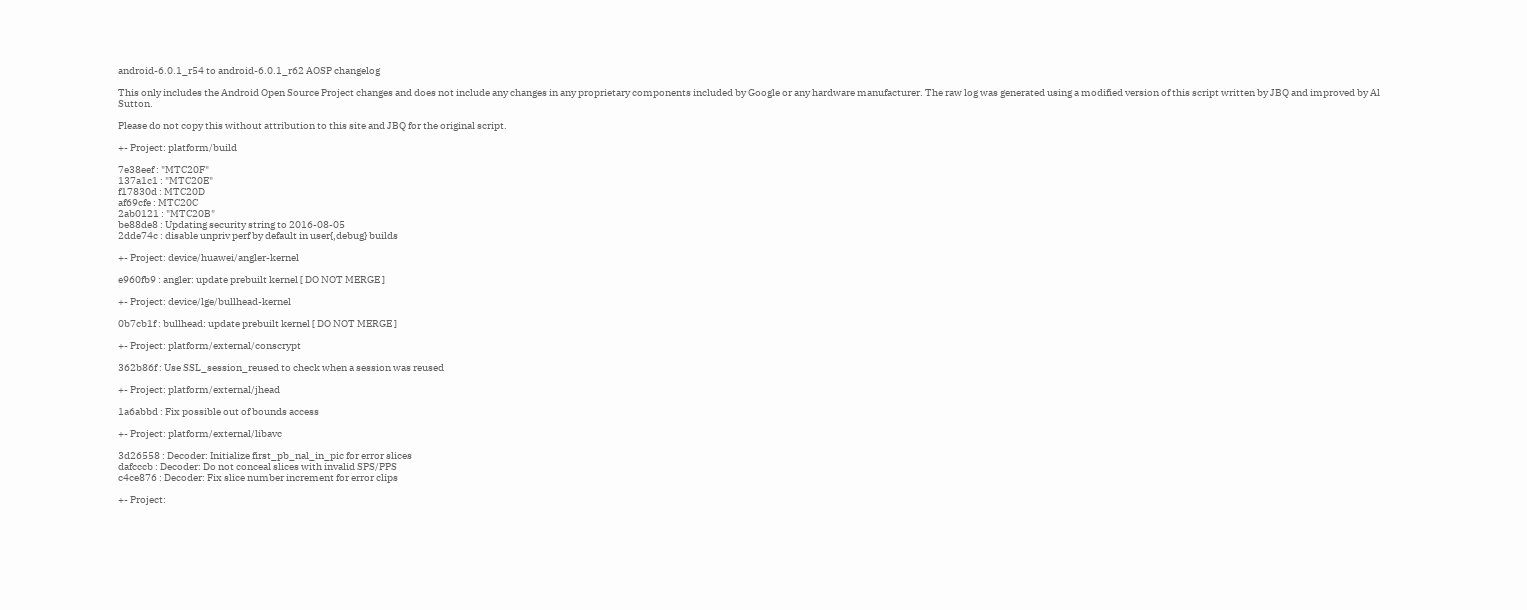android-6.0.1_r54 to android-6.0.1_r62 AOSP changelog

This only includes the Android Open Source Project changes and does not include any changes in any proprietary components included by Google or any hardware manufacturer. The raw log was generated using a modified version of this script written by JBQ and improved by Al Sutton.

Please do not copy this without attribution to this site and JBQ for the original script.

+- Project: platform/build

7e38eef : "MTC20F"
137a1c1 : "MTC20E"
f17830d : MTC20D
af69cfe : MTC20C
2ab0121 : "MTC20B"
be88de8 : Updating security string to 2016-08-05
2dde74c : disable unpriv perf by default in user{,debug} builds

+- Project: device/huawei/angler-kernel

e960fb9 : angler: update prebuilt kernel [ DO NOT MERGE ]

+- Project: device/lge/bullhead-kernel

0b7cb1f : bullhead: update prebuilt kernel [ DO NOT MERGE ]

+- Project: platform/external/conscrypt

362b86f : Use SSL_session_reused to check when a session was reused

+- Project: platform/external/jhead

1a6abbd : Fix possible out of bounds access

+- Project: platform/external/libavc

3d26558 : Decoder: Initialize first_pb_nal_in_pic for error slices
dafcccb : Decoder: Do not conceal slices with invalid SPS/PPS
c4ce876 : Decoder: Fix slice number increment for error clips

+- Project: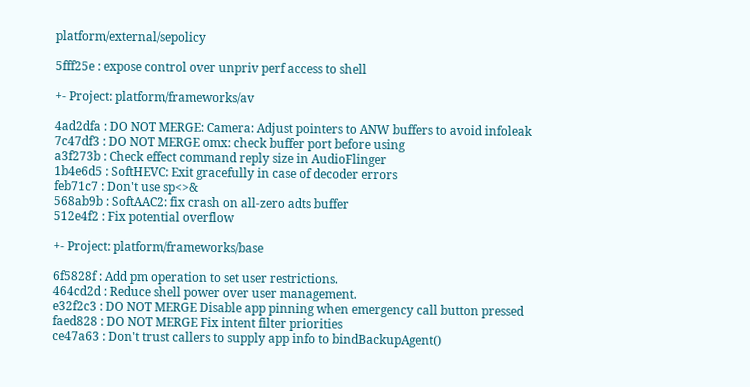platform/external/sepolicy

5fff25e : expose control over unpriv perf access to shell

+- Project: platform/frameworks/av

4ad2dfa : DO NOT MERGE: Camera: Adjust pointers to ANW buffers to avoid infoleak
7c47df3 : DO NOT MERGE omx: check buffer port before using
a3f273b : Check effect command reply size in AudioFlinger
1b4e6d5 : SoftHEVC: Exit gracefully in case of decoder errors
feb71c7 : Don't use sp<>&
568ab9b : SoftAAC2: fix crash on all-zero adts buffer
512e4f2 : Fix potential overflow

+- Project: platform/frameworks/base

6f5828f : Add pm operation to set user restrictions.
464cd2d : Reduce shell power over user management.
e32f2c3 : DO NOT MERGE Disable app pinning when emergency call button pressed
faed828 : DO NOT MERGE Fix intent filter priorities
ce47a63 : Don't trust callers to supply app info to bindBackupAgent()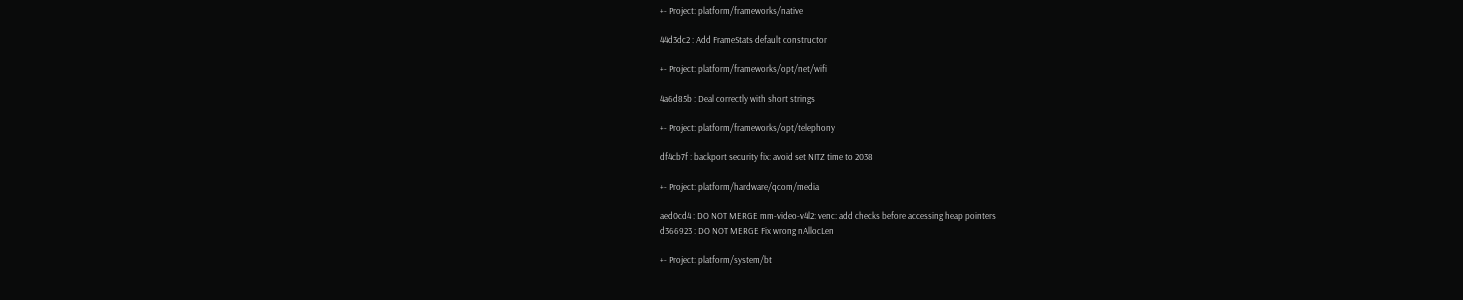+- Project: platform/frameworks/native

44d3dc2 : Add FrameStats default constructor

+- Project: platform/frameworks/opt/net/wifi

4a6d85b : Deal correctly with short strings

+- Project: platform/frameworks/opt/telephony

df4cb7f : backport security fix: avoid set NITZ time to 2038

+- Project: platform/hardware/qcom/media

aed0cd4 : DO NOT MERGE mm-video-v4l2: venc: add checks before accessing heap pointers
d366923 : DO NOT MERGE Fix wrong nAllocLen

+- Project: platform/system/bt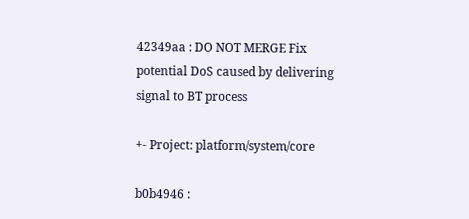42349aa : DO NOT MERGE Fix potential DoS caused by delivering signal to BT process

+- Project: platform/system/core

b0b4946 :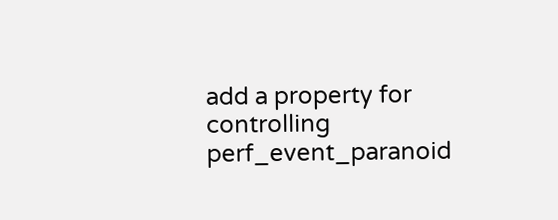add a property for controlling perf_event_paranoid